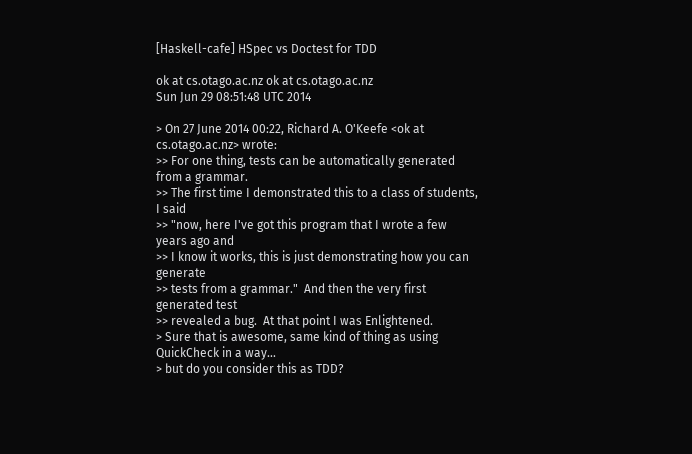[Haskell-cafe] HSpec vs Doctest for TDD

ok at cs.otago.ac.nz ok at cs.otago.ac.nz
Sun Jun 29 08:51:48 UTC 2014

> On 27 June 2014 00:22, Richard A. O'Keefe <ok at cs.otago.ac.nz> wrote:
>> For one thing, tests can be automatically generated from a grammar.
>> The first time I demonstrated this to a class of students, I said
>> "now, here I've got this program that I wrote a few years ago and
>> I know it works, this is just demonstrating how you can generate
>> tests from a grammar."  And then the very first generated test
>> revealed a bug.  At that point I was Enlightened.
> Sure that is awesome, same kind of thing as using QuickCheck in a way...
> but do you consider this as TDD?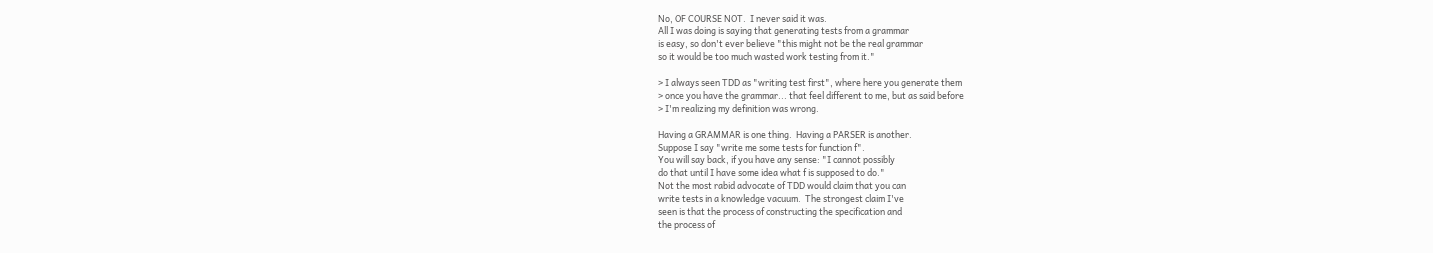No, OF COURSE NOT.  I never said it was.
All I was doing is saying that generating tests from a grammar
is easy, so don't ever believe "this might not be the real grammar
so it would be too much wasted work testing from it."

> I always seen TDD as "writing test first", where here you generate them
> once you have the grammar... that feel different to me, but as said before
> I'm realizing my definition was wrong.

Having a GRAMMAR is one thing.  Having a PARSER is another.
Suppose I say "write me some tests for function f".
You will say back, if you have any sense: "I cannot possibly
do that until I have some idea what f is supposed to do."
Not the most rabid advocate of TDD would claim that you can
write tests in a knowledge vacuum.  The strongest claim I've
seen is that the process of constructing the specification and
the process of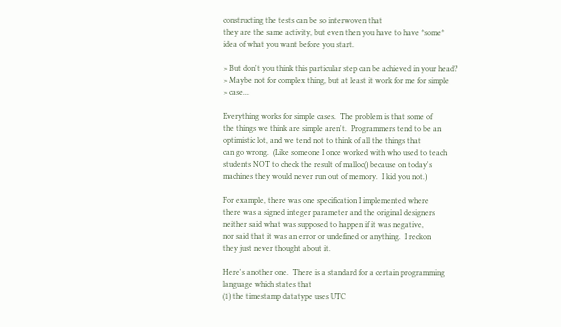constructing the tests can be so interwoven that
they are the same activity, but even then you have to have *some*
idea of what you want before you start.

> But don't you think this particular step can be achieved in your head?
> Maybe not for complex thing, but at least it work for me for simple
> case...

Everything works for simple cases.  The problem is that some of
the things we think are simple aren't.  Programmers tend to be an
optimistic lot, and we tend not to think of all the things that
can go wrong.  (Like someone I once worked with who used to teach
students NOT to check the result of malloc() because on today's
machines they would never run out of memory.  I kid you not.)

For example, there was one specification I implemented where
there was a signed integer parameter and the original designers
neither said what was supposed to happen if it was negative,
nor said that it was an error or undefined or anything.  I reckon
they just never thought about it.

Here's another one.  There is a standard for a certain programming
language which states that
(1) the timestamp datatype uses UTC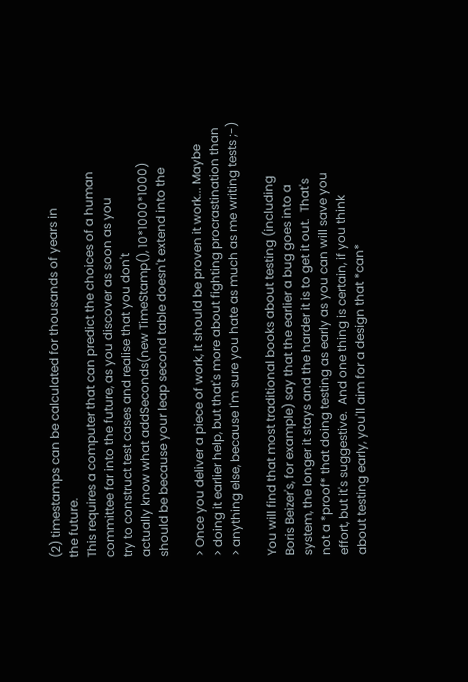(2) timestamps can be calculated for thousands of years in
the future.
This requires a computer that can predict the choices of a human
committee far into the future, as you discover as soon as you
try to construct test cases and realise that you don't
actually know what addSeconds(new TimeStamp(), 10*1000*1000)
should be because your leap second table doesn't extend into the

> Once you deliver a piece of work, it should be proven it work... Maybe
> doing it earlier help, but that's more about fighting procrastination than
> anything else, because I'm sure you hate as much as me writing tests ;-)

You will find that most traditional books about testing (including
Boris Beizer's, for example) say that the earlier a bug goes into a
system, the longer it stays and the harder it is to get it out.  That's
not a *proof* that doing testing as early as you can will save you
effort, but it's suggestive.  And one thing is certain, if you think
about testing early, you'll aim for a design that *can*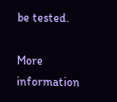be tested.

More information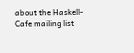about the Haskell-Cafe mailing list